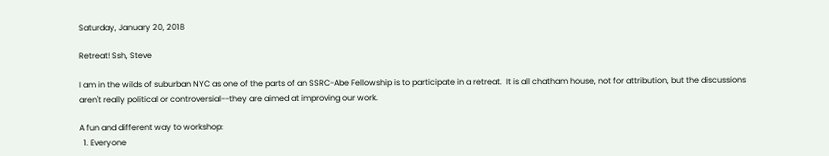Saturday, January 20, 2018

Retreat! Ssh, Steve

I am in the wilds of suburban NYC as one of the parts of an SSRC-Abe Fellowship is to participate in a retreat.  It is all chatham house, not for attribution, but the discussions aren't really political or controversial--they are aimed at improving our work.

A fun and different way to workshop:
  1. Everyone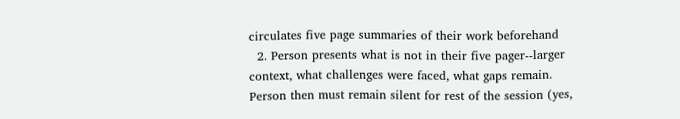circulates five page summaries of their work beforehand
  2. Person presents what is not in their five pager--larger context, what challenges were faced, what gaps remain.  Person then must remain silent for rest of the session (yes,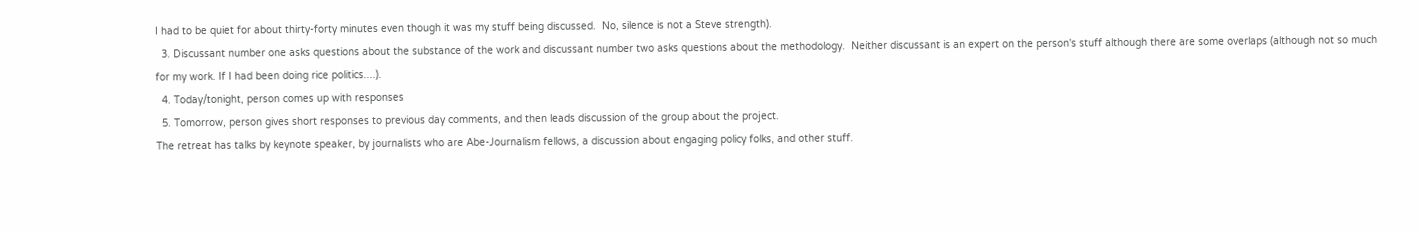I had to be quiet for about thirty-forty minutes even though it was my stuff being discussed.  No, silence is not a Steve strength).
  3. Discussant number one asks questions about the substance of the work and discussant number two asks questions about the methodology.  Neither discussant is an expert on the person's stuff although there are some overlaps (although not so much for my work. If I had been doing rice politics....).
  4. Today/tonight, person comes up with responses
  5. Tomorrow, person gives short responses to previous day comments, and then leads discussion of the group about the project.
The retreat has talks by keynote speaker, by journalists who are Abe-Journalism fellows, a discussion about engaging policy folks, and other stuff.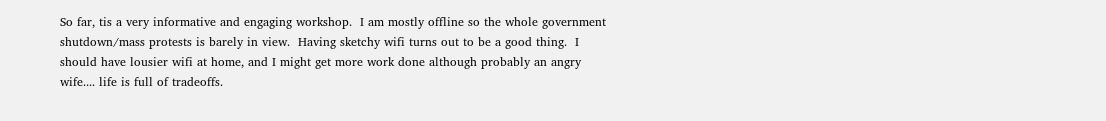So far, tis a very informative and engaging workshop.  I am mostly offline so the whole government shutdown/mass protests is barely in view.  Having sketchy wifi turns out to be a good thing.  I should have lousier wifi at home, and I might get more work done although probably an angry wife.... life is full of tradeoffs.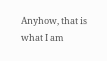Anyhow, that is what I am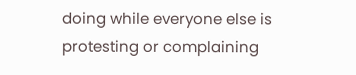doing while everyone else is protesting or complaining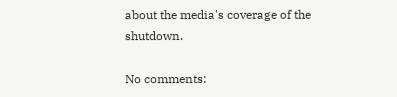about the media's coverage of the shutdown.

No comments: